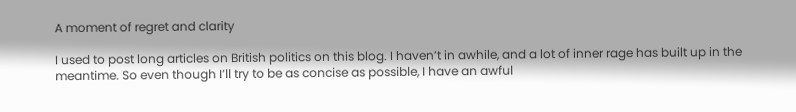A moment of regret and clarity

I used to post long articles on British politics on this blog. I haven’t in awhile, and a lot of inner rage has built up in the meantime. So even though I’ll try to be as concise as possible, I have an awful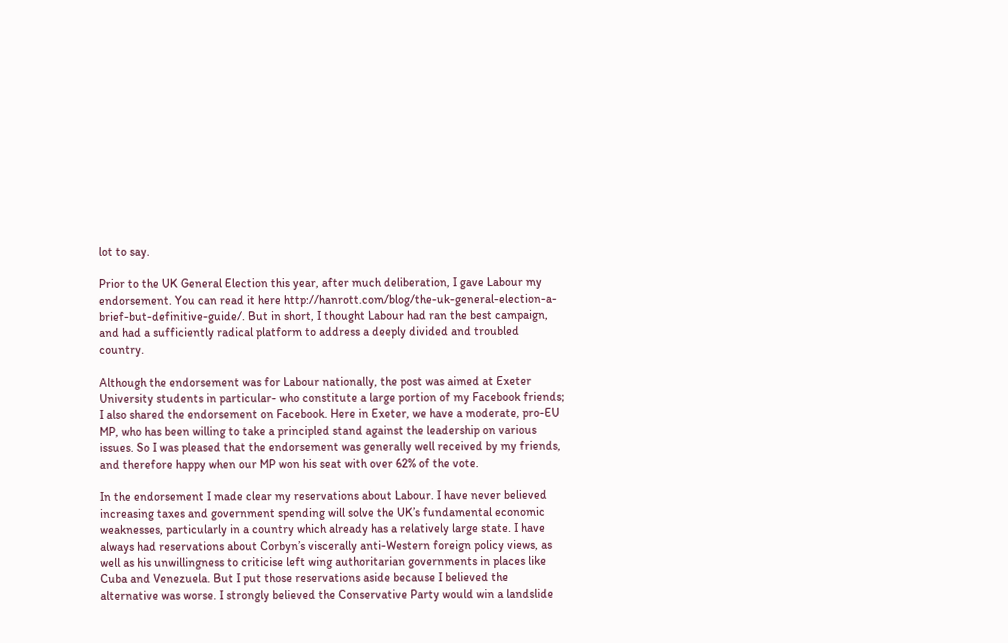lot to say.

Prior to the UK General Election this year, after much deliberation, I gave Labour my endorsement. You can read it here http://hanrott.com/blog/the-uk-general-election-a-brief-but-definitive-guide/. But in short, I thought Labour had ran the best campaign, and had a sufficiently radical platform to address a deeply divided and troubled country.

Although the endorsement was for Labour nationally, the post was aimed at Exeter University students in particular- who constitute a large portion of my Facebook friends; I also shared the endorsement on Facebook. Here in Exeter, we have a moderate, pro-EU MP, who has been willing to take a principled stand against the leadership on various issues. So I was pleased that the endorsement was generally well received by my friends, and therefore happy when our MP won his seat with over 62% of the vote.

In the endorsement I made clear my reservations about Labour. I have never believed increasing taxes and government spending will solve the UK’s fundamental economic weaknesses, particularly in a country which already has a relatively large state. I have always had reservations about Corbyn’s viscerally anti-Western foreign policy views, as well as his unwillingness to criticise left wing authoritarian governments in places like Cuba and Venezuela. But I put those reservations aside because I believed the alternative was worse. I strongly believed the Conservative Party would win a landslide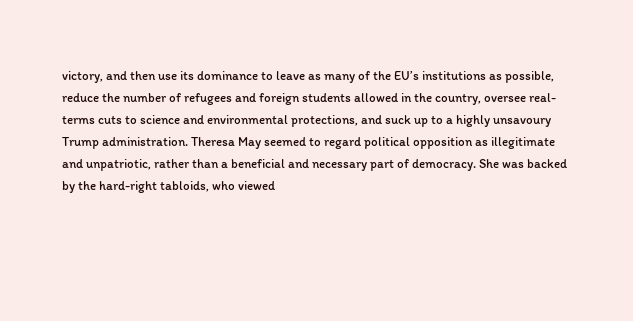victory, and then use its dominance to leave as many of the EU’s institutions as possible, reduce the number of refugees and foreign students allowed in the country, oversee real-terms cuts to science and environmental protections, and suck up to a highly unsavoury Trump administration. Theresa May seemed to regard political opposition as illegitimate and unpatriotic, rather than a beneficial and necessary part of democracy. She was backed by the hard-right tabloids, who viewed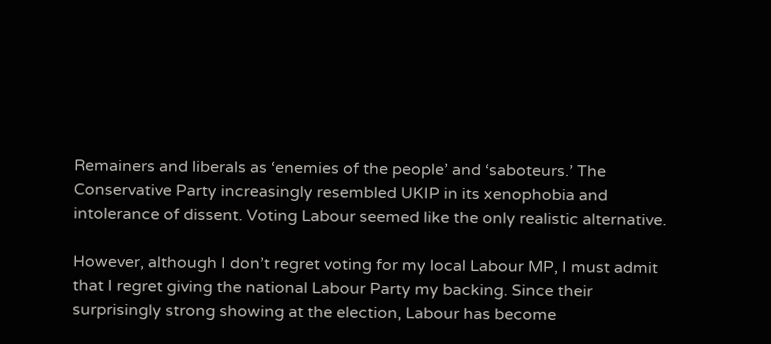Remainers and liberals as ‘enemies of the people’ and ‘saboteurs.’ The Conservative Party increasingly resembled UKIP in its xenophobia and intolerance of dissent. Voting Labour seemed like the only realistic alternative.

However, although I don’t regret voting for my local Labour MP, I must admit that I regret giving the national Labour Party my backing. Since their surprisingly strong showing at the election, Labour has become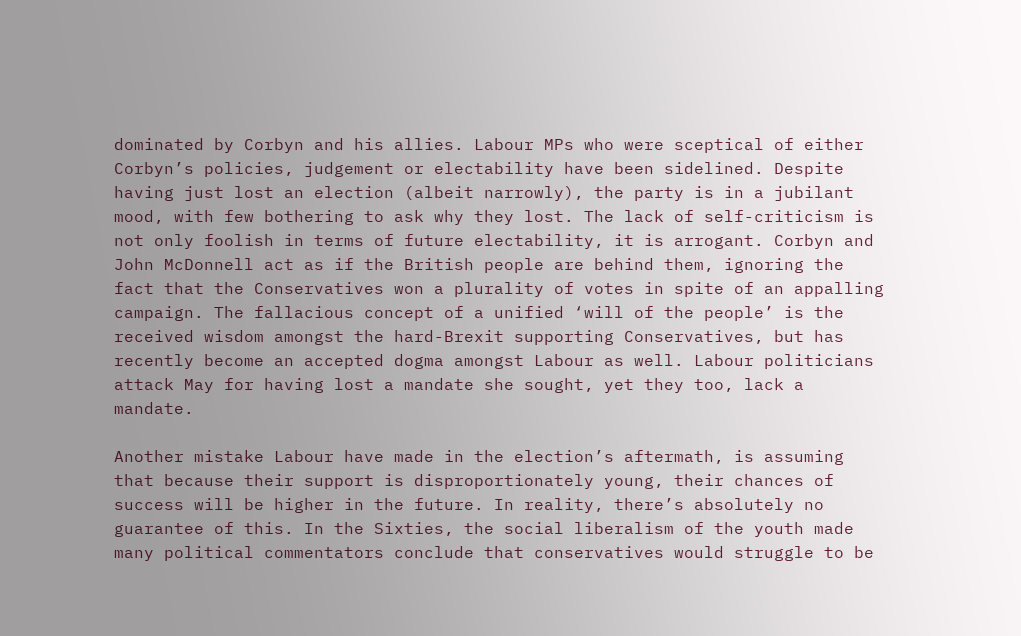dominated by Corbyn and his allies. Labour MPs who were sceptical of either Corbyn’s policies, judgement or electability have been sidelined. Despite having just lost an election (albeit narrowly), the party is in a jubilant mood, with few bothering to ask why they lost. The lack of self-criticism is not only foolish in terms of future electability, it is arrogant. Corbyn and John McDonnell act as if the British people are behind them, ignoring the fact that the Conservatives won a plurality of votes in spite of an appalling campaign. The fallacious concept of a unified ‘will of the people’ is the received wisdom amongst the hard-Brexit supporting Conservatives, but has recently become an accepted dogma amongst Labour as well. Labour politicians attack May for having lost a mandate she sought, yet they too, lack a mandate.

Another mistake Labour have made in the election’s aftermath, is assuming that because their support is disproportionately young, their chances of success will be higher in the future. In reality, there’s absolutely no guarantee of this. In the Sixties, the social liberalism of the youth made many political commentators conclude that conservatives would struggle to be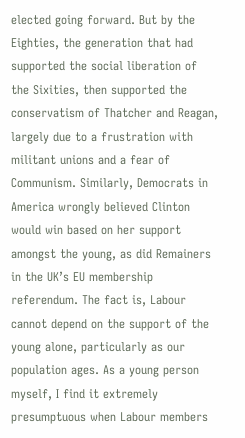elected going forward. But by the Eighties, the generation that had supported the social liberation of the Sixities, then supported the conservatism of Thatcher and Reagan, largely due to a frustration with militant unions and a fear of Communism. Similarly, Democrats in America wrongly believed Clinton would win based on her support amongst the young, as did Remainers in the UK’s EU membership referendum. The fact is, Labour cannot depend on the support of the young alone, particularly as our population ages. As a young person myself, I find it extremely presumptuous when Labour members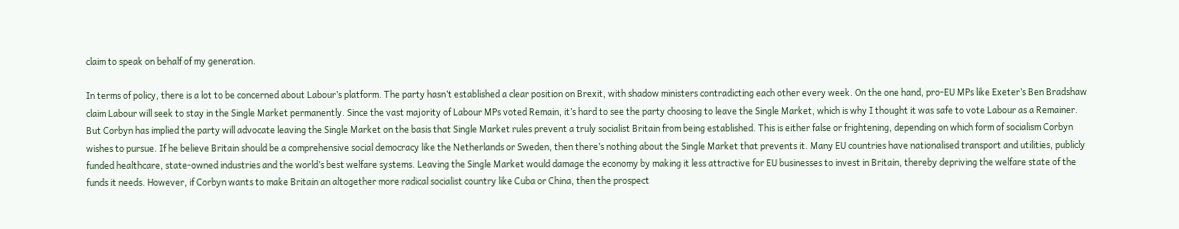claim to speak on behalf of my generation.

In terms of policy, there is a lot to be concerned about Labour’s platform. The party hasn’t established a clear position on Brexit, with shadow ministers contradicting each other every week. On the one hand, pro-EU MPs like Exeter’s Ben Bradshaw claim Labour will seek to stay in the Single Market permanently. Since the vast majority of Labour MPs voted Remain, it’s hard to see the party choosing to leave the Single Market, which is why I thought it was safe to vote Labour as a Remainer. But Corbyn has implied the party will advocate leaving the Single Market on the basis that Single Market rules prevent a truly socialist Britain from being established. This is either false or frightening, depending on which form of socialism Corbyn wishes to pursue. If he believe Britain should be a comprehensive social democracy like the Netherlands or Sweden, then there’s nothing about the Single Market that prevents it. Many EU countries have nationalised transport and utilities, publicly funded healthcare, state-owned industries and the world’s best welfare systems. Leaving the Single Market would damage the economy by making it less attractive for EU businesses to invest in Britain, thereby depriving the welfare state of the funds it needs. However, if Corbyn wants to make Britain an altogether more radical socialist country like Cuba or China, then the prospect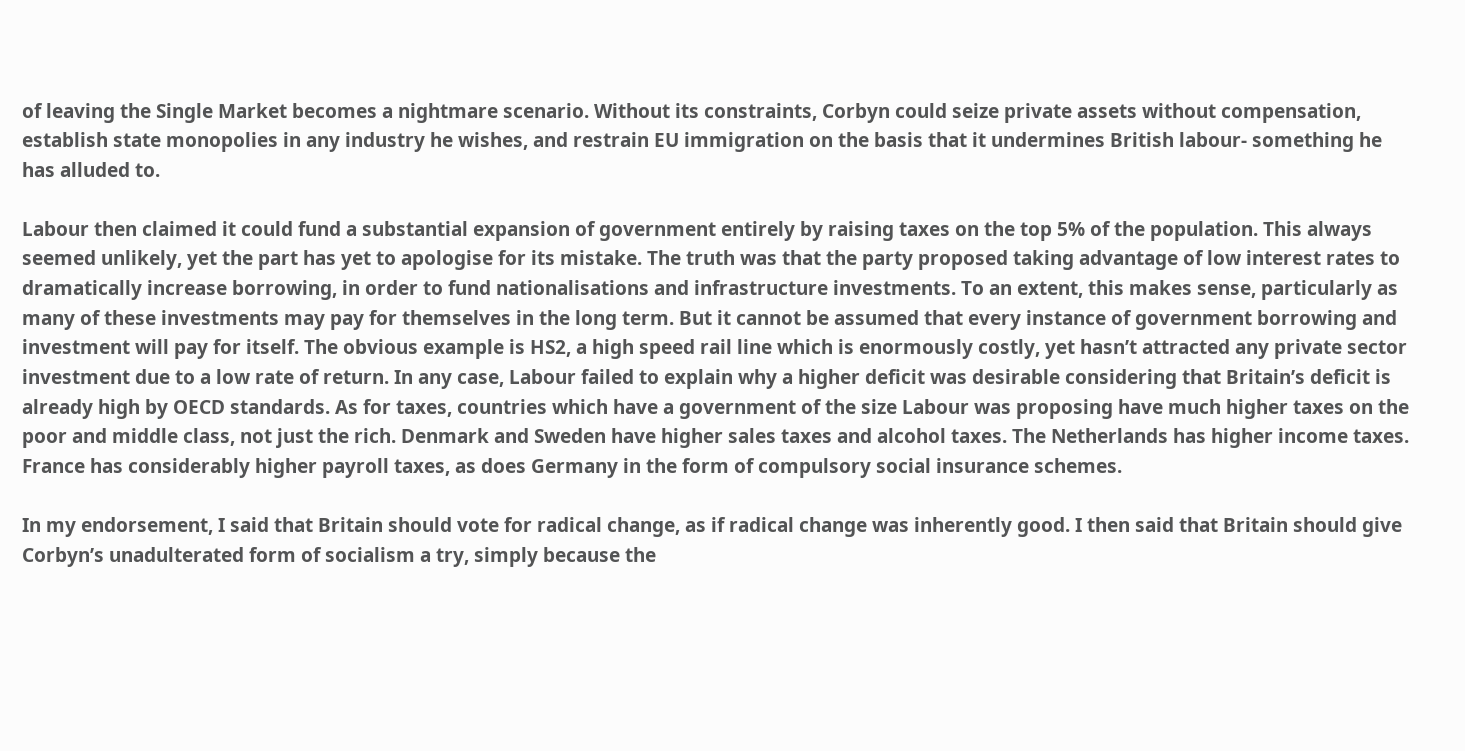of leaving the Single Market becomes a nightmare scenario. Without its constraints, Corbyn could seize private assets without compensation, establish state monopolies in any industry he wishes, and restrain EU immigration on the basis that it undermines British labour- something he has alluded to.

Labour then claimed it could fund a substantial expansion of government entirely by raising taxes on the top 5% of the population. This always seemed unlikely, yet the part has yet to apologise for its mistake. The truth was that the party proposed taking advantage of low interest rates to dramatically increase borrowing, in order to fund nationalisations and infrastructure investments. To an extent, this makes sense, particularly as many of these investments may pay for themselves in the long term. But it cannot be assumed that every instance of government borrowing and investment will pay for itself. The obvious example is HS2, a high speed rail line which is enormously costly, yet hasn’t attracted any private sector investment due to a low rate of return. In any case, Labour failed to explain why a higher deficit was desirable considering that Britain’s deficit is already high by OECD standards. As for taxes, countries which have a government of the size Labour was proposing have much higher taxes on the poor and middle class, not just the rich. Denmark and Sweden have higher sales taxes and alcohol taxes. The Netherlands has higher income taxes. France has considerably higher payroll taxes, as does Germany in the form of compulsory social insurance schemes.

In my endorsement, I said that Britain should vote for radical change, as if radical change was inherently good. I then said that Britain should give Corbyn’s unadulterated form of socialism a try, simply because the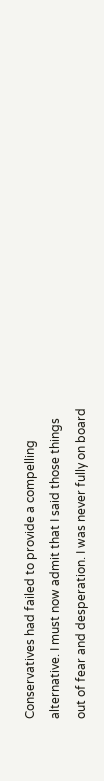Conservatives had failed to provide a compelling alternative. I must now admit that I said those things out of fear and desperation. I was never fully on board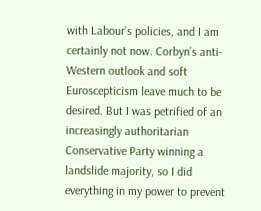with Labour’s policies, and I am certainly not now. Corbyn’s anti-Western outlook and soft Euroscepticism leave much to be desired. But I was petrified of an increasingly authoritarian Conservative Party winning a landslide majority, so I did everything in my power to prevent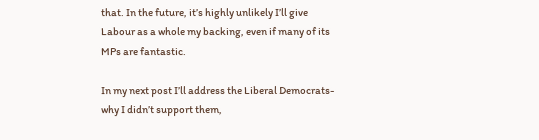that. In the future, it’s highly unlikely I’ll give Labour as a whole my backing, even if many of its MPs are fantastic.

In my next post I’ll address the Liberal Democrats- why I didn’t support them,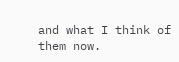and what I think of them now.